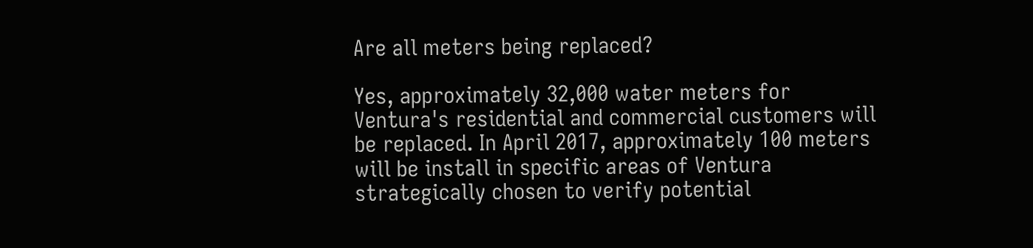Are all meters being replaced?

Yes, approximately 32,000 water meters for Ventura's residential and commercial customers will be replaced. In April 2017, approximately 100 meters will be install in specific areas of Ventura strategically chosen to verify potential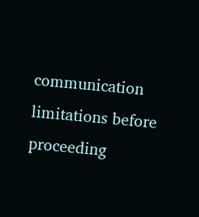communication limitations before proceeding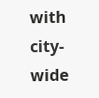with city-wide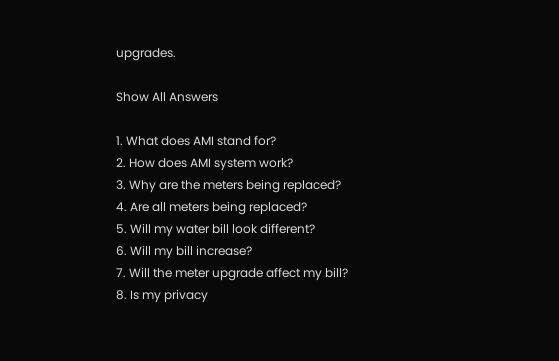upgrades.

Show All Answers

1. What does AMI stand for?
2. How does AMI system work?
3. Why are the meters being replaced?
4. Are all meters being replaced?
5. Will my water bill look different?
6. Will my bill increase?
7. Will the meter upgrade affect my bill?
8. Is my privacy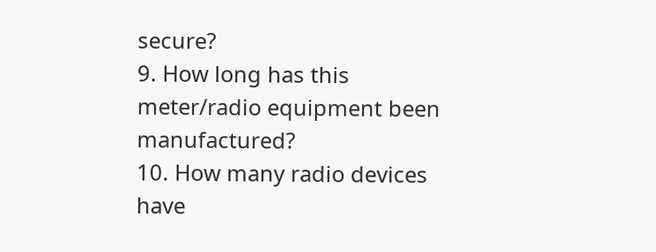secure?
9. How long has this meter/radio equipment been manufactured?
10. How many radio devices have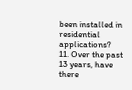been installed in residential applications?
11. Over the past 13 years, have there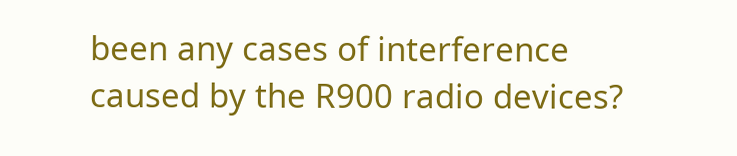been any cases of interference caused by the R900 radio devices?